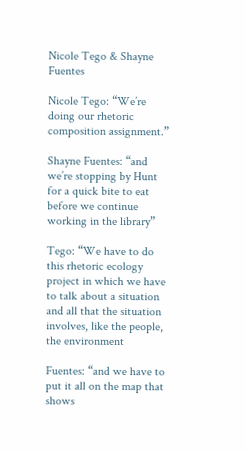Nicole Tego & Shayne Fuentes

Nicole Tego: “We’re doing our rhetoric composition assignment.”

Shayne Fuentes: “and we’re stopping by Hunt for a quick bite to eat before we continue working in the library”

Tego: “We have to do this rhetoric ecology project in which we have to talk about a situation and all that the situation involves, like the people, the environment

Fuentes: “and we have to put it all on the map that shows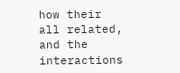how their all related, and the interactions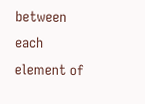between each element of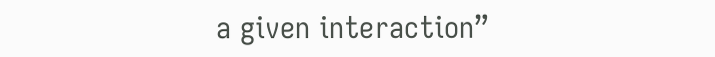a given interaction”